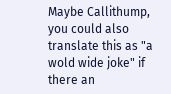Maybe Callithump, you could also translate this as "a wold wide joke" if there an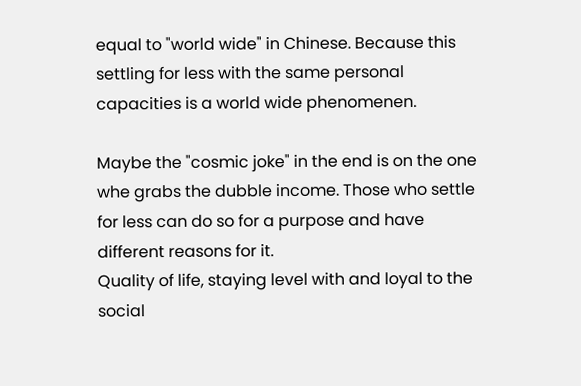equal to "world wide" in Chinese. Because this settling for less with the same personal capacities is a world wide phenomenen.

Maybe the "cosmic joke" in the end is on the one whe grabs the dubble income. Those who settle for less can do so for a purpose and have different reasons for it.
Quality of life, staying level with and loyal to the social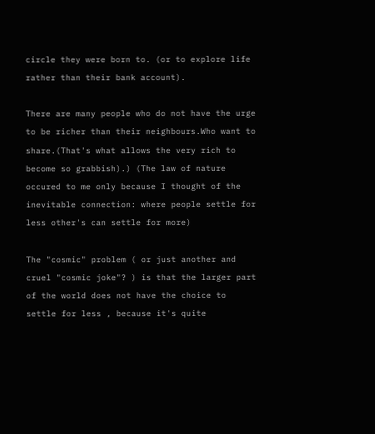circle they were born to. (or to explore life rather than their bank account).

There are many people who do not have the urge to be richer than their neighbours.Who want to share.(That's what allows the very rich to become so grabbish).) (The law of nature occured to me only because I thought of the inevitable connection: where people settle for less other's can settle for more)

The "cosmic" problem ( or just another and cruel "cosmic joke"? ) is that the larger part of the world does not have the choice to settle for less , because it's quite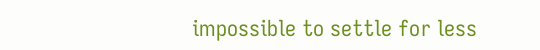impossible to settle for less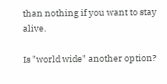than nothing if you want to stay alive.

Is "world wide" another option?